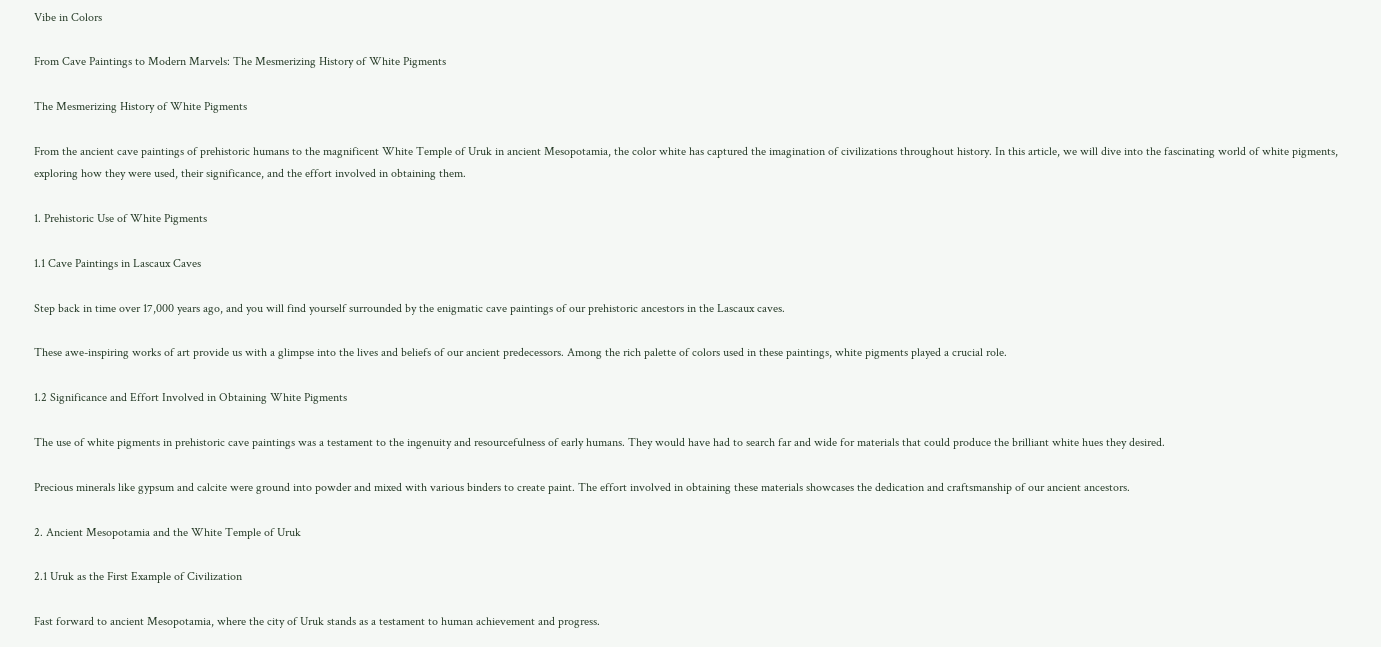Vibe in Colors

From Cave Paintings to Modern Marvels: The Mesmerizing History of White Pigments

The Mesmerizing History of White Pigments

From the ancient cave paintings of prehistoric humans to the magnificent White Temple of Uruk in ancient Mesopotamia, the color white has captured the imagination of civilizations throughout history. In this article, we will dive into the fascinating world of white pigments, exploring how they were used, their significance, and the effort involved in obtaining them.

1. Prehistoric Use of White Pigments

1.1 Cave Paintings in Lascaux Caves

Step back in time over 17,000 years ago, and you will find yourself surrounded by the enigmatic cave paintings of our prehistoric ancestors in the Lascaux caves.

These awe-inspiring works of art provide us with a glimpse into the lives and beliefs of our ancient predecessors. Among the rich palette of colors used in these paintings, white pigments played a crucial role.

1.2 Significance and Effort Involved in Obtaining White Pigments

The use of white pigments in prehistoric cave paintings was a testament to the ingenuity and resourcefulness of early humans. They would have had to search far and wide for materials that could produce the brilliant white hues they desired.

Precious minerals like gypsum and calcite were ground into powder and mixed with various binders to create paint. The effort involved in obtaining these materials showcases the dedication and craftsmanship of our ancient ancestors.

2. Ancient Mesopotamia and the White Temple of Uruk

2.1 Uruk as the First Example of Civilization

Fast forward to ancient Mesopotamia, where the city of Uruk stands as a testament to human achievement and progress.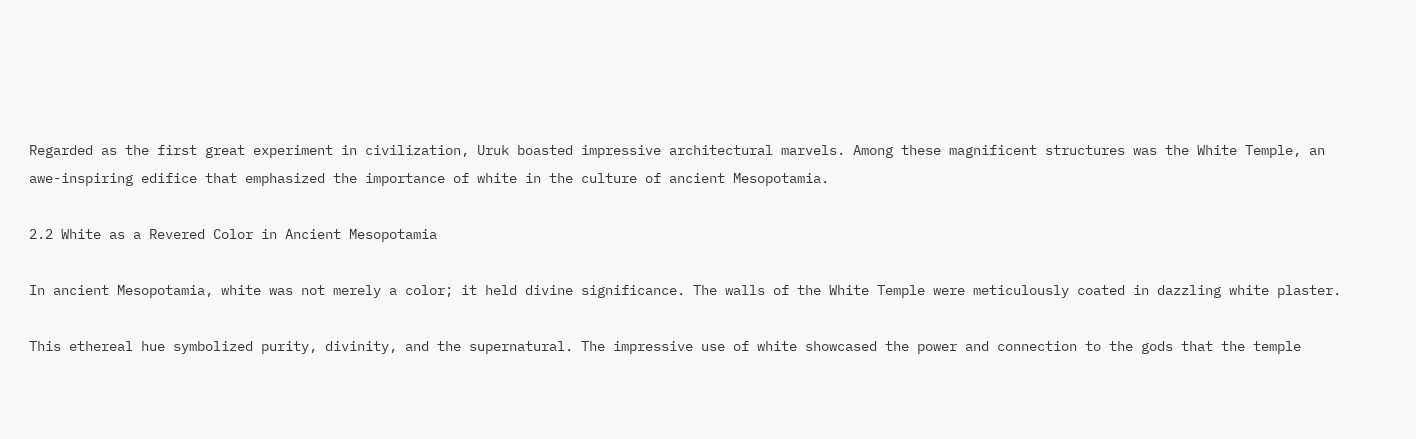Regarded as the first great experiment in civilization, Uruk boasted impressive architectural marvels. Among these magnificent structures was the White Temple, an awe-inspiring edifice that emphasized the importance of white in the culture of ancient Mesopotamia.

2.2 White as a Revered Color in Ancient Mesopotamia

In ancient Mesopotamia, white was not merely a color; it held divine significance. The walls of the White Temple were meticulously coated in dazzling white plaster.

This ethereal hue symbolized purity, divinity, and the supernatural. The impressive use of white showcased the power and connection to the gods that the temple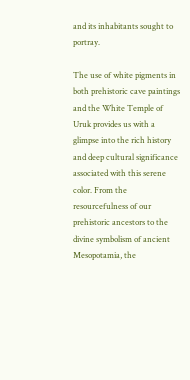and its inhabitants sought to portray.

The use of white pigments in both prehistoric cave paintings and the White Temple of Uruk provides us with a glimpse into the rich history and deep cultural significance associated with this serene color. From the resourcefulness of our prehistoric ancestors to the divine symbolism of ancient Mesopotamia, the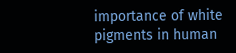importance of white pigments in human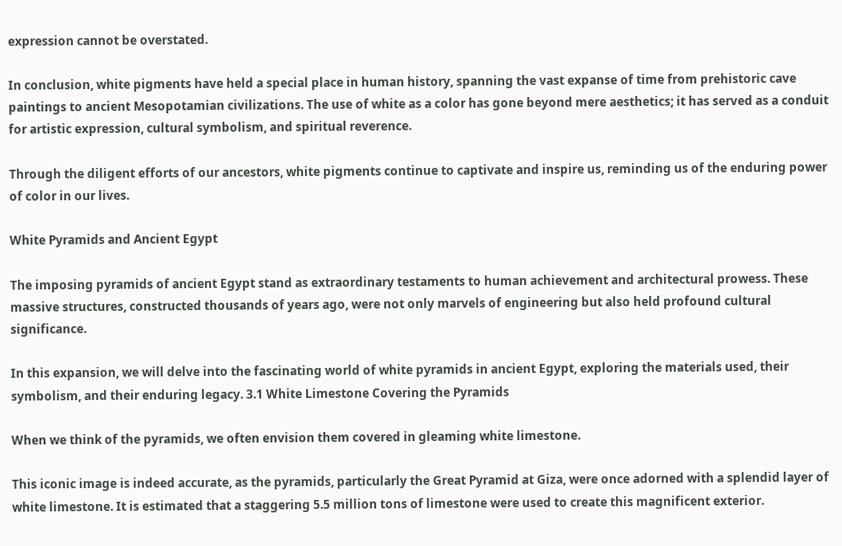expression cannot be overstated.

In conclusion, white pigments have held a special place in human history, spanning the vast expanse of time from prehistoric cave paintings to ancient Mesopotamian civilizations. The use of white as a color has gone beyond mere aesthetics; it has served as a conduit for artistic expression, cultural symbolism, and spiritual reverence.

Through the diligent efforts of our ancestors, white pigments continue to captivate and inspire us, reminding us of the enduring power of color in our lives.

White Pyramids and Ancient Egypt

The imposing pyramids of ancient Egypt stand as extraordinary testaments to human achievement and architectural prowess. These massive structures, constructed thousands of years ago, were not only marvels of engineering but also held profound cultural significance.

In this expansion, we will delve into the fascinating world of white pyramids in ancient Egypt, exploring the materials used, their symbolism, and their enduring legacy. 3.1 White Limestone Covering the Pyramids

When we think of the pyramids, we often envision them covered in gleaming white limestone.

This iconic image is indeed accurate, as the pyramids, particularly the Great Pyramid at Giza, were once adorned with a splendid layer of white limestone. It is estimated that a staggering 5.5 million tons of limestone were used to create this magnificent exterior.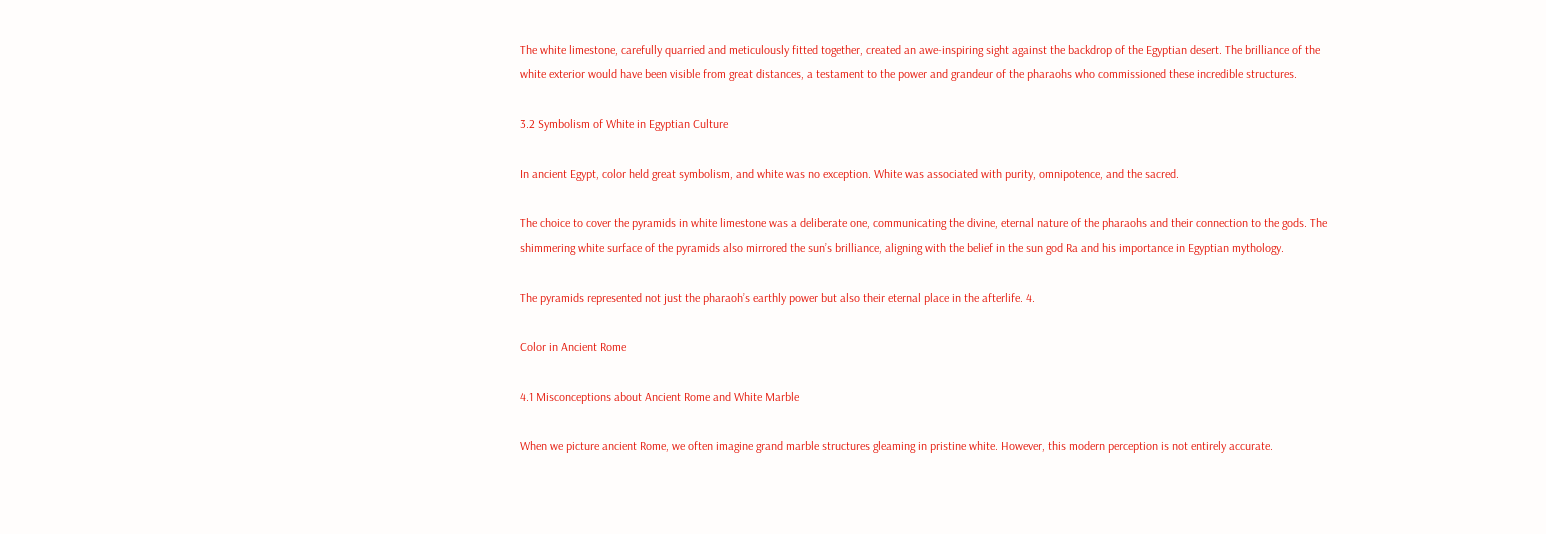The white limestone, carefully quarried and meticulously fitted together, created an awe-inspiring sight against the backdrop of the Egyptian desert. The brilliance of the white exterior would have been visible from great distances, a testament to the power and grandeur of the pharaohs who commissioned these incredible structures.

3.2 Symbolism of White in Egyptian Culture

In ancient Egypt, color held great symbolism, and white was no exception. White was associated with purity, omnipotence, and the sacred.

The choice to cover the pyramids in white limestone was a deliberate one, communicating the divine, eternal nature of the pharaohs and their connection to the gods. The shimmering white surface of the pyramids also mirrored the sun’s brilliance, aligning with the belief in the sun god Ra and his importance in Egyptian mythology.

The pyramids represented not just the pharaoh’s earthly power but also their eternal place in the afterlife. 4.

Color in Ancient Rome

4.1 Misconceptions about Ancient Rome and White Marble

When we picture ancient Rome, we often imagine grand marble structures gleaming in pristine white. However, this modern perception is not entirely accurate.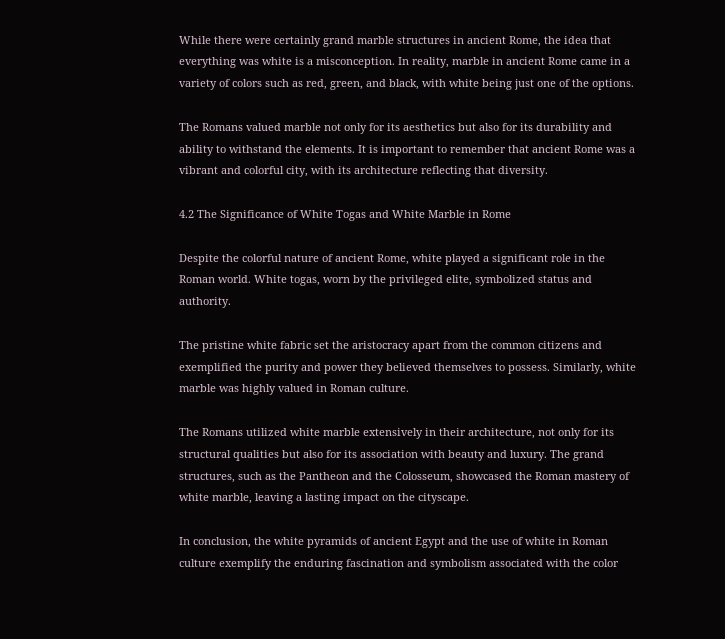While there were certainly grand marble structures in ancient Rome, the idea that everything was white is a misconception. In reality, marble in ancient Rome came in a variety of colors such as red, green, and black, with white being just one of the options.

The Romans valued marble not only for its aesthetics but also for its durability and ability to withstand the elements. It is important to remember that ancient Rome was a vibrant and colorful city, with its architecture reflecting that diversity.

4.2 The Significance of White Togas and White Marble in Rome

Despite the colorful nature of ancient Rome, white played a significant role in the Roman world. White togas, worn by the privileged elite, symbolized status and authority.

The pristine white fabric set the aristocracy apart from the common citizens and exemplified the purity and power they believed themselves to possess. Similarly, white marble was highly valued in Roman culture.

The Romans utilized white marble extensively in their architecture, not only for its structural qualities but also for its association with beauty and luxury. The grand structures, such as the Pantheon and the Colosseum, showcased the Roman mastery of white marble, leaving a lasting impact on the cityscape.

In conclusion, the white pyramids of ancient Egypt and the use of white in Roman culture exemplify the enduring fascination and symbolism associated with the color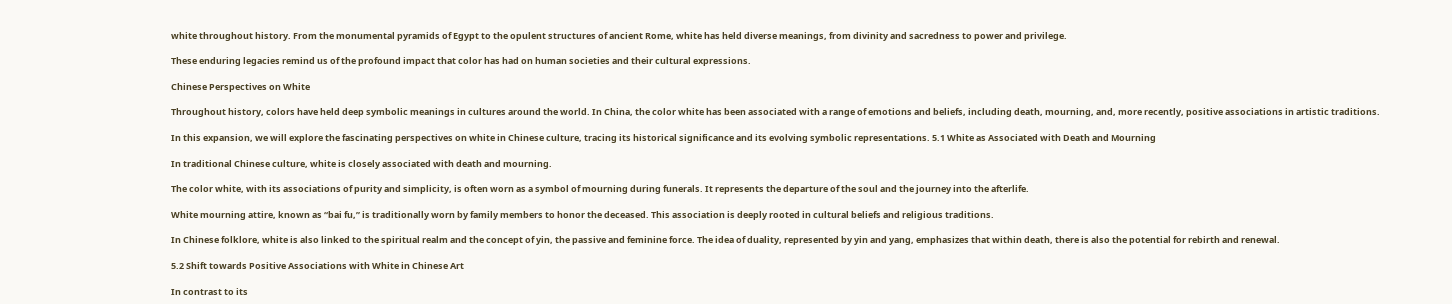white throughout history. From the monumental pyramids of Egypt to the opulent structures of ancient Rome, white has held diverse meanings, from divinity and sacredness to power and privilege.

These enduring legacies remind us of the profound impact that color has had on human societies and their cultural expressions.

Chinese Perspectives on White

Throughout history, colors have held deep symbolic meanings in cultures around the world. In China, the color white has been associated with a range of emotions and beliefs, including death, mourning, and, more recently, positive associations in artistic traditions.

In this expansion, we will explore the fascinating perspectives on white in Chinese culture, tracing its historical significance and its evolving symbolic representations. 5.1 White as Associated with Death and Mourning

In traditional Chinese culture, white is closely associated with death and mourning.

The color white, with its associations of purity and simplicity, is often worn as a symbol of mourning during funerals. It represents the departure of the soul and the journey into the afterlife.

White mourning attire, known as “bai fu,” is traditionally worn by family members to honor the deceased. This association is deeply rooted in cultural beliefs and religious traditions.

In Chinese folklore, white is also linked to the spiritual realm and the concept of yin, the passive and feminine force. The idea of duality, represented by yin and yang, emphasizes that within death, there is also the potential for rebirth and renewal.

5.2 Shift towards Positive Associations with White in Chinese Art

In contrast to its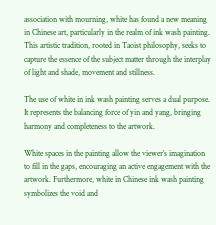association with mourning, white has found a new meaning in Chinese art, particularly in the realm of ink wash painting. This artistic tradition, rooted in Taoist philosophy, seeks to capture the essence of the subject matter through the interplay of light and shade, movement and stillness.

The use of white in ink wash painting serves a dual purpose. It represents the balancing force of yin and yang, bringing harmony and completeness to the artwork.

White spaces in the painting allow the viewer’s imagination to fill in the gaps, encouraging an active engagement with the artwork. Furthermore, white in Chinese ink wash painting symbolizes the void and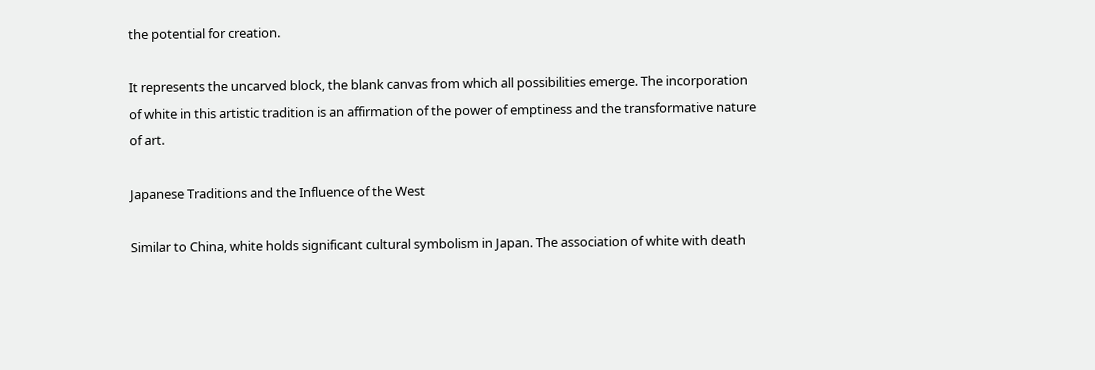the potential for creation.

It represents the uncarved block, the blank canvas from which all possibilities emerge. The incorporation of white in this artistic tradition is an affirmation of the power of emptiness and the transformative nature of art.

Japanese Traditions and the Influence of the West

Similar to China, white holds significant cultural symbolism in Japan. The association of white with death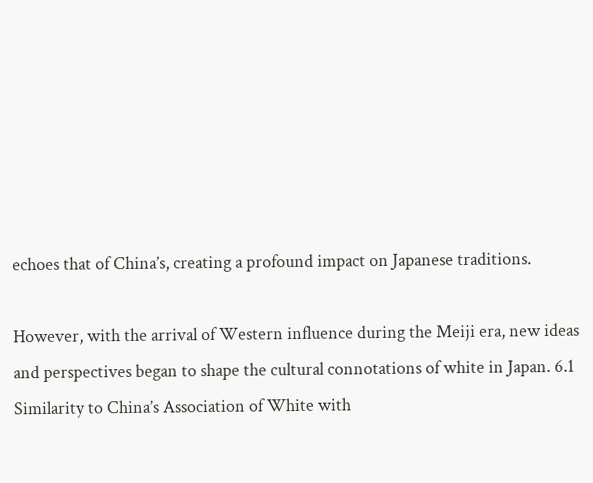echoes that of China’s, creating a profound impact on Japanese traditions.

However, with the arrival of Western influence during the Meiji era, new ideas and perspectives began to shape the cultural connotations of white in Japan. 6.1 Similarity to China’s Association of White with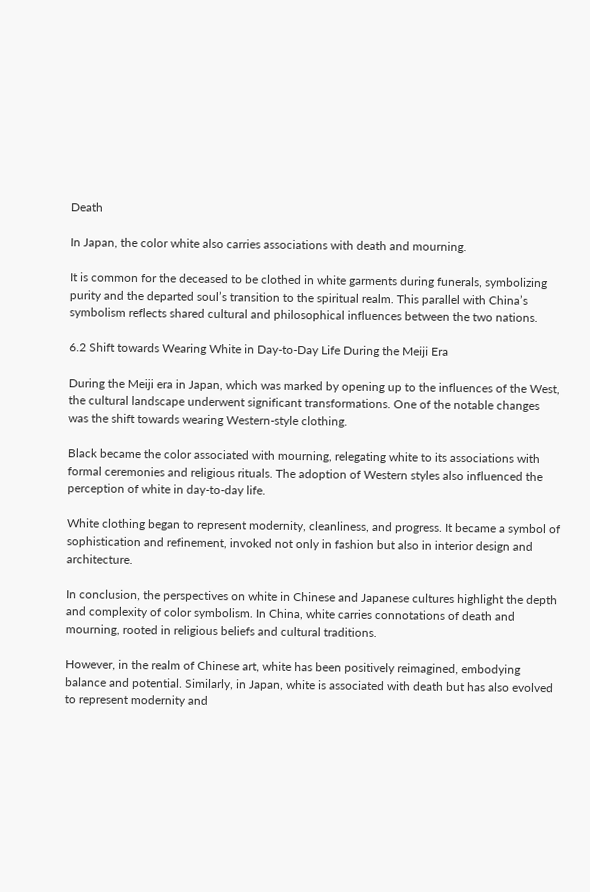Death

In Japan, the color white also carries associations with death and mourning.

It is common for the deceased to be clothed in white garments during funerals, symbolizing purity and the departed soul’s transition to the spiritual realm. This parallel with China’s symbolism reflects shared cultural and philosophical influences between the two nations.

6.2 Shift towards Wearing White in Day-to-Day Life During the Meiji Era

During the Meiji era in Japan, which was marked by opening up to the influences of the West, the cultural landscape underwent significant transformations. One of the notable changes was the shift towards wearing Western-style clothing.

Black became the color associated with mourning, relegating white to its associations with formal ceremonies and religious rituals. The adoption of Western styles also influenced the perception of white in day-to-day life.

White clothing began to represent modernity, cleanliness, and progress. It became a symbol of sophistication and refinement, invoked not only in fashion but also in interior design and architecture.

In conclusion, the perspectives on white in Chinese and Japanese cultures highlight the depth and complexity of color symbolism. In China, white carries connotations of death and mourning, rooted in religious beliefs and cultural traditions.

However, in the realm of Chinese art, white has been positively reimagined, embodying balance and potential. Similarly, in Japan, white is associated with death but has also evolved to represent modernity and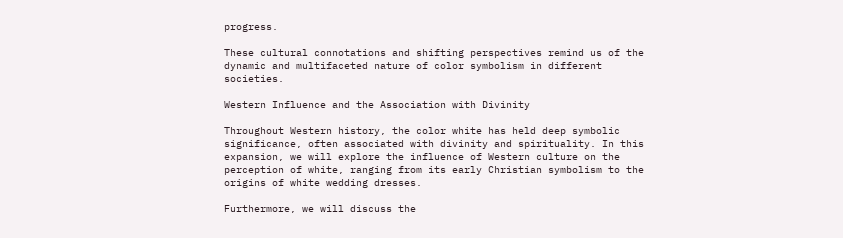progress.

These cultural connotations and shifting perspectives remind us of the dynamic and multifaceted nature of color symbolism in different societies.

Western Influence and the Association with Divinity

Throughout Western history, the color white has held deep symbolic significance, often associated with divinity and spirituality. In this expansion, we will explore the influence of Western culture on the perception of white, ranging from its early Christian symbolism to the origins of white wedding dresses.

Furthermore, we will discuss the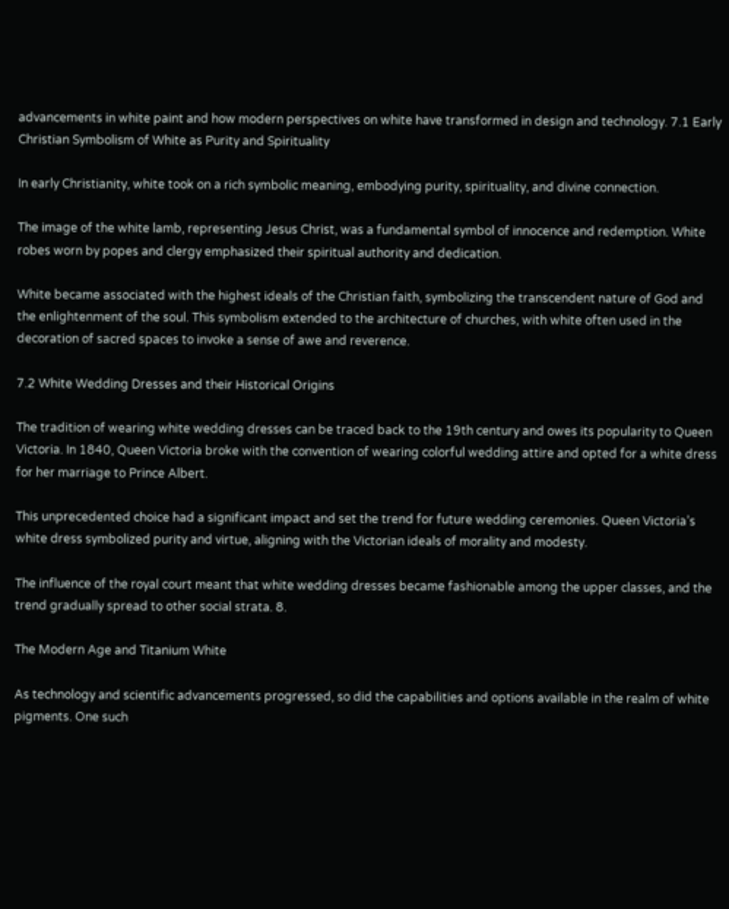advancements in white paint and how modern perspectives on white have transformed in design and technology. 7.1 Early Christian Symbolism of White as Purity and Spirituality

In early Christianity, white took on a rich symbolic meaning, embodying purity, spirituality, and divine connection.

The image of the white lamb, representing Jesus Christ, was a fundamental symbol of innocence and redemption. White robes worn by popes and clergy emphasized their spiritual authority and dedication.

White became associated with the highest ideals of the Christian faith, symbolizing the transcendent nature of God and the enlightenment of the soul. This symbolism extended to the architecture of churches, with white often used in the decoration of sacred spaces to invoke a sense of awe and reverence.

7.2 White Wedding Dresses and their Historical Origins

The tradition of wearing white wedding dresses can be traced back to the 19th century and owes its popularity to Queen Victoria. In 1840, Queen Victoria broke with the convention of wearing colorful wedding attire and opted for a white dress for her marriage to Prince Albert.

This unprecedented choice had a significant impact and set the trend for future wedding ceremonies. Queen Victoria’s white dress symbolized purity and virtue, aligning with the Victorian ideals of morality and modesty.

The influence of the royal court meant that white wedding dresses became fashionable among the upper classes, and the trend gradually spread to other social strata. 8.

The Modern Age and Titanium White

As technology and scientific advancements progressed, so did the capabilities and options available in the realm of white pigments. One such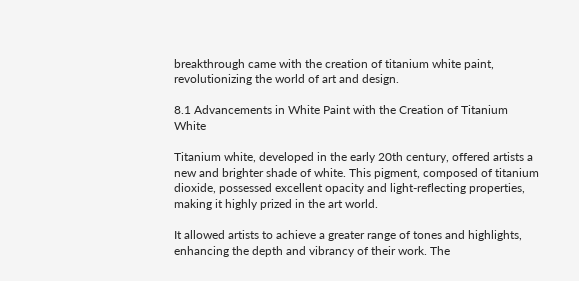breakthrough came with the creation of titanium white paint, revolutionizing the world of art and design.

8.1 Advancements in White Paint with the Creation of Titanium White

Titanium white, developed in the early 20th century, offered artists a new and brighter shade of white. This pigment, composed of titanium dioxide, possessed excellent opacity and light-reflecting properties, making it highly prized in the art world.

It allowed artists to achieve a greater range of tones and highlights, enhancing the depth and vibrancy of their work. The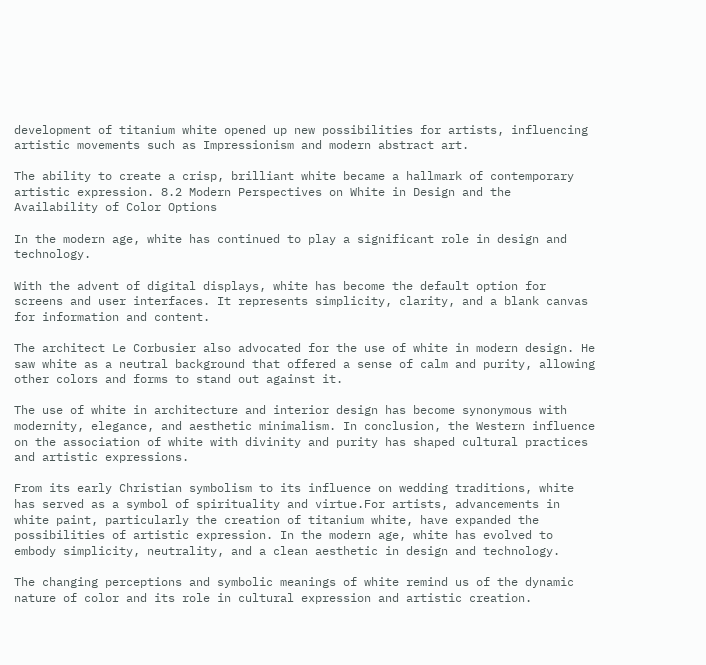development of titanium white opened up new possibilities for artists, influencing artistic movements such as Impressionism and modern abstract art.

The ability to create a crisp, brilliant white became a hallmark of contemporary artistic expression. 8.2 Modern Perspectives on White in Design and the Availability of Color Options

In the modern age, white has continued to play a significant role in design and technology.

With the advent of digital displays, white has become the default option for screens and user interfaces. It represents simplicity, clarity, and a blank canvas for information and content.

The architect Le Corbusier also advocated for the use of white in modern design. He saw white as a neutral background that offered a sense of calm and purity, allowing other colors and forms to stand out against it.

The use of white in architecture and interior design has become synonymous with modernity, elegance, and aesthetic minimalism. In conclusion, the Western influence on the association of white with divinity and purity has shaped cultural practices and artistic expressions.

From its early Christian symbolism to its influence on wedding traditions, white has served as a symbol of spirituality and virtue.For artists, advancements in white paint, particularly the creation of titanium white, have expanded the possibilities of artistic expression. In the modern age, white has evolved to embody simplicity, neutrality, and a clean aesthetic in design and technology.

The changing perceptions and symbolic meanings of white remind us of the dynamic nature of color and its role in cultural expression and artistic creation.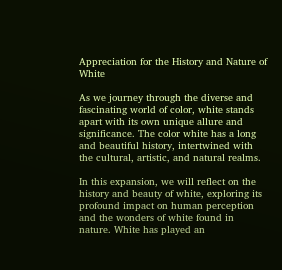Appreciation for the History and Nature of White

As we journey through the diverse and fascinating world of color, white stands apart with its own unique allure and significance. The color white has a long and beautiful history, intertwined with the cultural, artistic, and natural realms.

In this expansion, we will reflect on the history and beauty of white, exploring its profound impact on human perception and the wonders of white found in nature. White has played an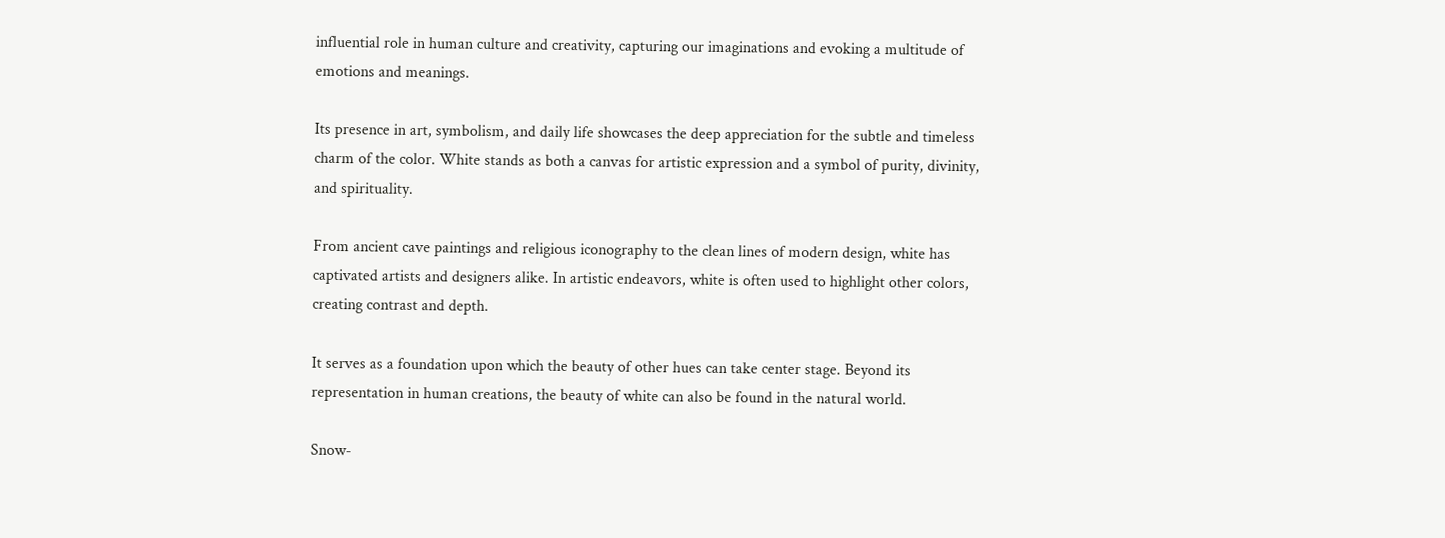influential role in human culture and creativity, capturing our imaginations and evoking a multitude of emotions and meanings.

Its presence in art, symbolism, and daily life showcases the deep appreciation for the subtle and timeless charm of the color. White stands as both a canvas for artistic expression and a symbol of purity, divinity, and spirituality.

From ancient cave paintings and religious iconography to the clean lines of modern design, white has captivated artists and designers alike. In artistic endeavors, white is often used to highlight other colors, creating contrast and depth.

It serves as a foundation upon which the beauty of other hues can take center stage. Beyond its representation in human creations, the beauty of white can also be found in the natural world.

Snow-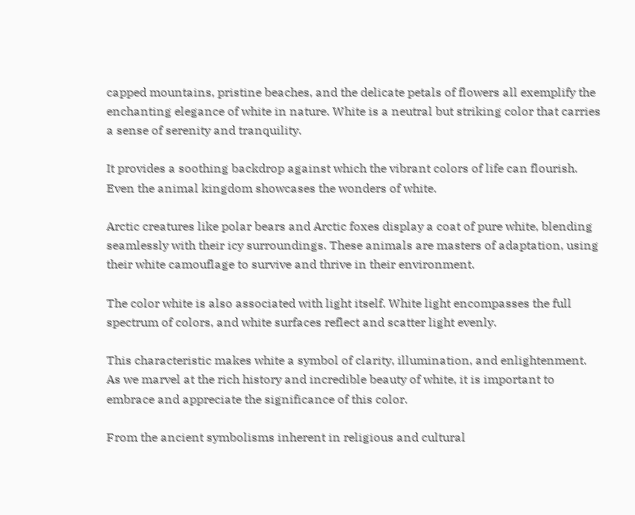capped mountains, pristine beaches, and the delicate petals of flowers all exemplify the enchanting elegance of white in nature. White is a neutral but striking color that carries a sense of serenity and tranquility.

It provides a soothing backdrop against which the vibrant colors of life can flourish. Even the animal kingdom showcases the wonders of white.

Arctic creatures like polar bears and Arctic foxes display a coat of pure white, blending seamlessly with their icy surroundings. These animals are masters of adaptation, using their white camouflage to survive and thrive in their environment.

The color white is also associated with light itself. White light encompasses the full spectrum of colors, and white surfaces reflect and scatter light evenly.

This characteristic makes white a symbol of clarity, illumination, and enlightenment. As we marvel at the rich history and incredible beauty of white, it is important to embrace and appreciate the significance of this color.

From the ancient symbolisms inherent in religious and cultural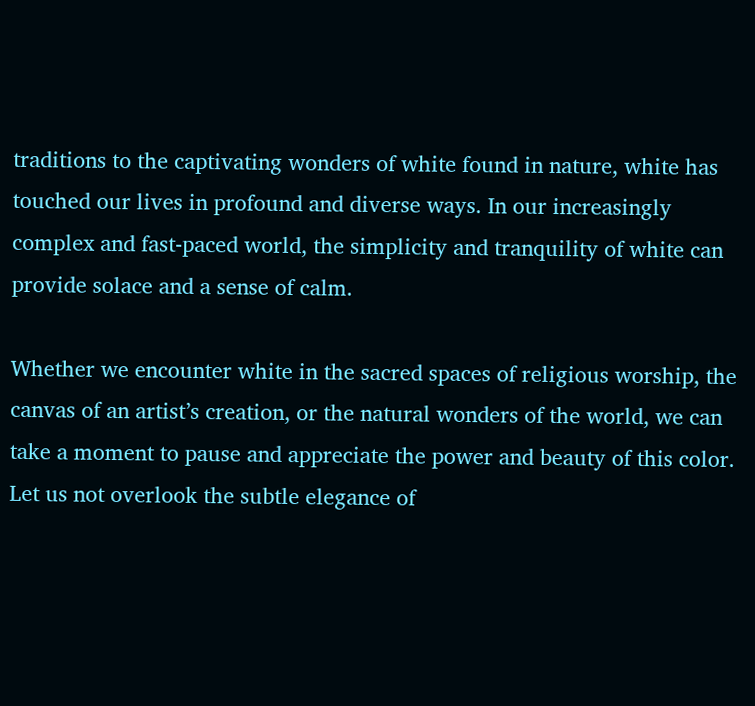traditions to the captivating wonders of white found in nature, white has touched our lives in profound and diverse ways. In our increasingly complex and fast-paced world, the simplicity and tranquility of white can provide solace and a sense of calm.

Whether we encounter white in the sacred spaces of religious worship, the canvas of an artist’s creation, or the natural wonders of the world, we can take a moment to pause and appreciate the power and beauty of this color. Let us not overlook the subtle elegance of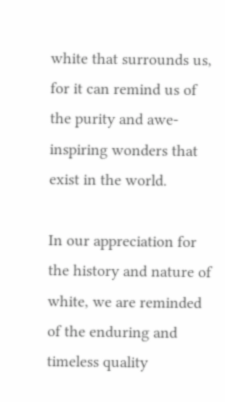white that surrounds us, for it can remind us of the purity and awe-inspiring wonders that exist in the world.

In our appreciation for the history and nature of white, we are reminded of the enduring and timeless quality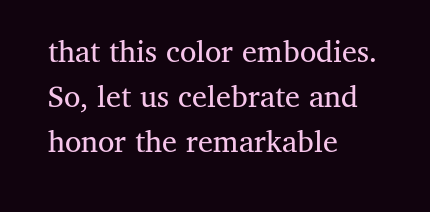that this color embodies. So, let us celebrate and honor the remarkable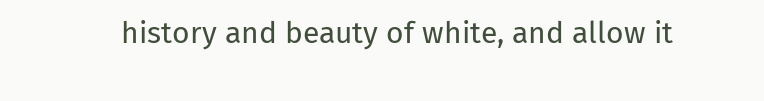history and beauty of white, and allow it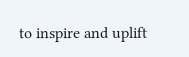to inspire and uplift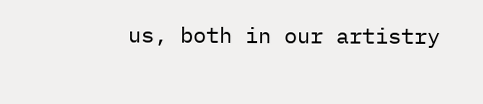us, both in our artistry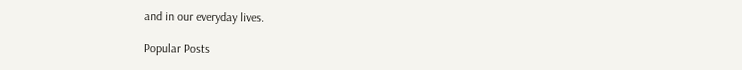and in our everyday lives.

Popular Posts